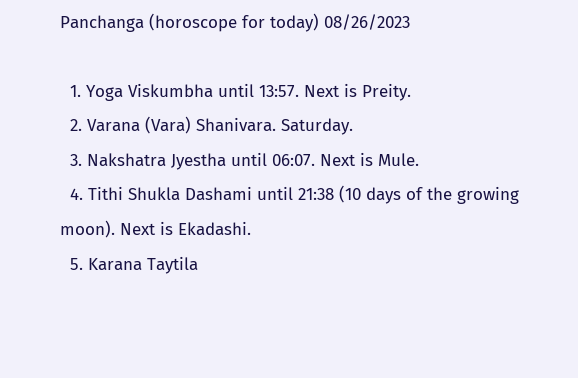Panchanga (horoscope for today) 08/26/2023

  1. Yoga Viskumbha until 13:57. Next is Preity.
  2. Varana (Vara) Shanivara. Saturday.
  3. Nakshatra Jyestha until 06:07. Next is Mule.
  4. Tithi Shukla Dashami until 21:38 (10 days of the growing moon). Next is Ekadashi.
  5. Karana Taytila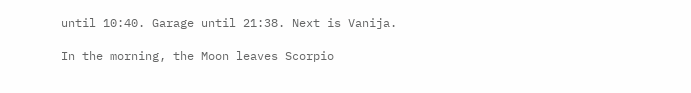until 10:40. Garage until 21:38. Next is Vanija.

In the morning, the Moon leaves Scorpio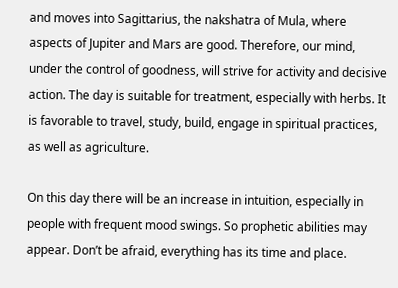and moves into Sagittarius, the nakshatra of Mula, where aspects of Jupiter and Mars are good. Therefore, our mind, under the control of goodness, will strive for activity and decisive action. The day is suitable for treatment, especially with herbs. It is favorable to travel, study, build, engage in spiritual practices, as well as agriculture.

On this day there will be an increase in intuition, especially in people with frequent mood swings. So prophetic abilities may appear. Don’t be afraid, everything has its time and place.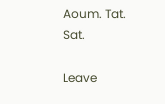Aoum. Tat. Sat.

Leave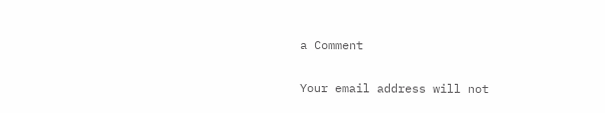a Comment

Your email address will not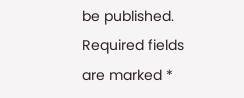be published. Required fields are marked *